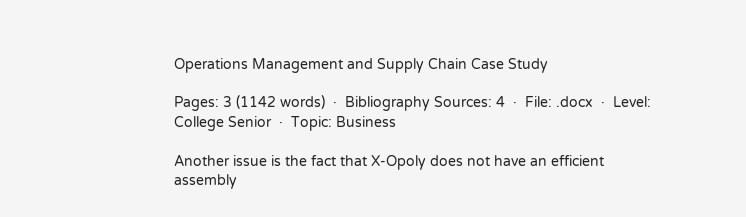Operations Management and Supply Chain Case Study

Pages: 3 (1142 words)  ·  Bibliography Sources: 4  ·  File: .docx  ·  Level: College Senior  ·  Topic: Business

Another issue is the fact that X-Opoly does not have an efficient assembly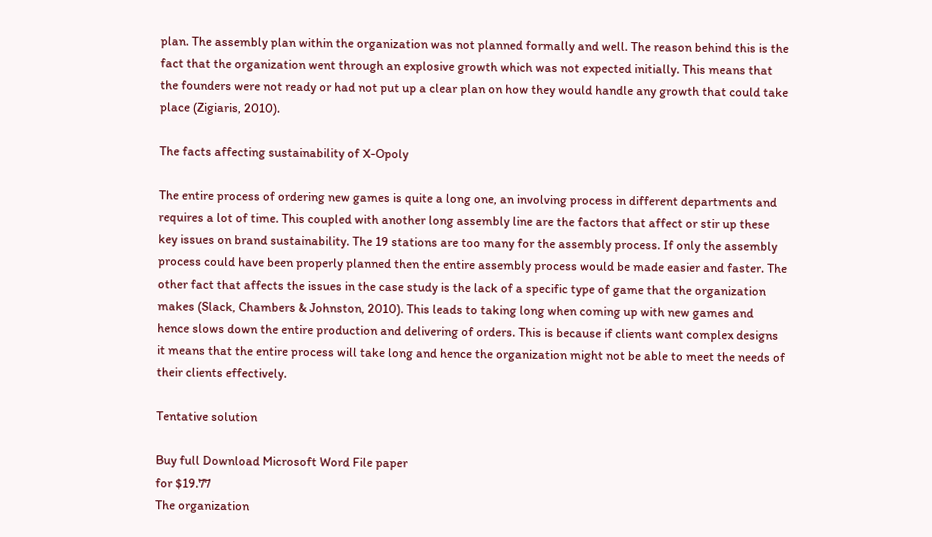plan. The assembly plan within the organization was not planned formally and well. The reason behind this is the fact that the organization went through an explosive growth which was not expected initially. This means that the founders were not ready or had not put up a clear plan on how they would handle any growth that could take place (Zigiaris, 2010).

The facts affecting sustainability of X-Opoly

The entire process of ordering new games is quite a long one, an involving process in different departments and requires a lot of time. This coupled with another long assembly line are the factors that affect or stir up these key issues on brand sustainability. The 19 stations are too many for the assembly process. If only the assembly process could have been properly planned then the entire assembly process would be made easier and faster. The other fact that affects the issues in the case study is the lack of a specific type of game that the organization makes (Slack, Chambers & Johnston, 2010). This leads to taking long when coming up with new games and hence slows down the entire production and delivering of orders. This is because if clients want complex designs it means that the entire process will take long and hence the organization might not be able to meet the needs of their clients effectively.

Tentative solution

Buy full Download Microsoft Word File paper
for $19.77
The organization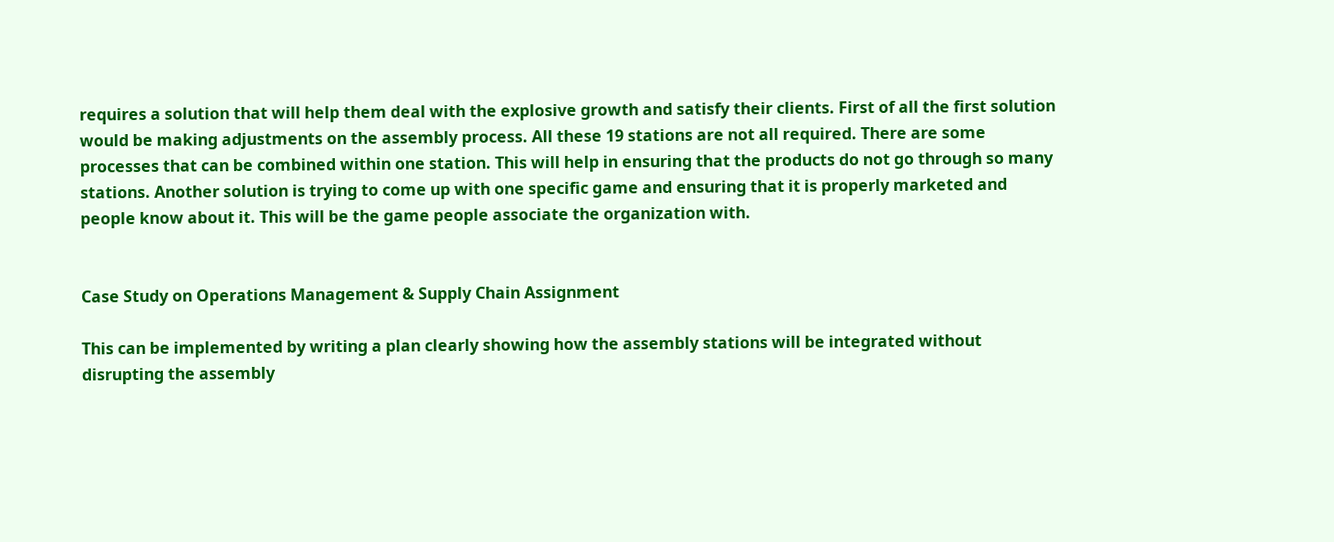requires a solution that will help them deal with the explosive growth and satisfy their clients. First of all the first solution would be making adjustments on the assembly process. All these 19 stations are not all required. There are some processes that can be combined within one station. This will help in ensuring that the products do not go through so many stations. Another solution is trying to come up with one specific game and ensuring that it is properly marketed and people know about it. This will be the game people associate the organization with.


Case Study on Operations Management & Supply Chain Assignment

This can be implemented by writing a plan clearly showing how the assembly stations will be integrated without disrupting the assembly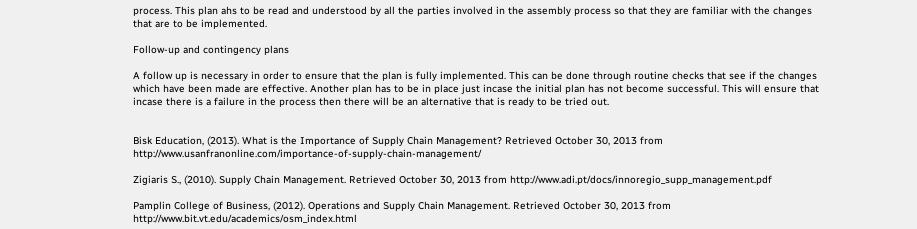process. This plan ahs to be read and understood by all the parties involved in the assembly process so that they are familiar with the changes that are to be implemented.

Follow-up and contingency plans

A follow up is necessary in order to ensure that the plan is fully implemented. This can be done through routine checks that see if the changes which have been made are effective. Another plan has to be in place just incase the initial plan has not become successful. This will ensure that incase there is a failure in the process then there will be an alternative that is ready to be tried out.


Bisk Education, (2013). What is the Importance of Supply Chain Management? Retrieved October 30, 2013 from http://www.usanfranonline.com/importance-of-supply-chain-management/

Zigiaris S., (2010). Supply Chain Management. Retrieved October 30, 2013 from http://www.adi.pt/docs/innoregio_supp_management.pdf

Pamplin College of Business, (2012). Operations and Supply Chain Management. Retrieved October 30, 2013 from http://www.bit.vt.edu/academics/osm_index.html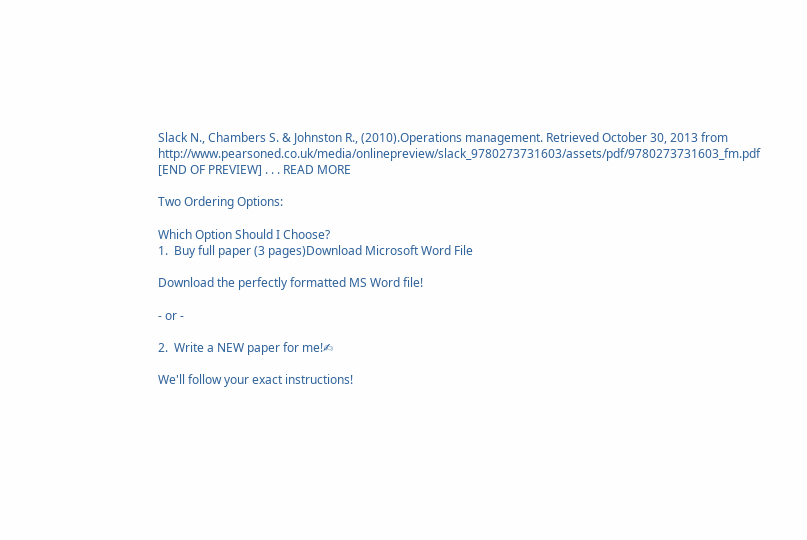Slack N., Chambers S. & Johnston R., (2010).Operations management. Retrieved October 30, 2013 from http://www.pearsoned.co.uk/media/onlinepreview/slack_9780273731603/assets/pdf/9780273731603_fm.pdf [END OF PREVIEW] . . . READ MORE

Two Ordering Options:

Which Option Should I Choose?
1.  Buy full paper (3 pages)Download Microsoft Word File

Download the perfectly formatted MS Word file!

- or -

2.  Write a NEW paper for me!✍

We'll follow your exact instructions!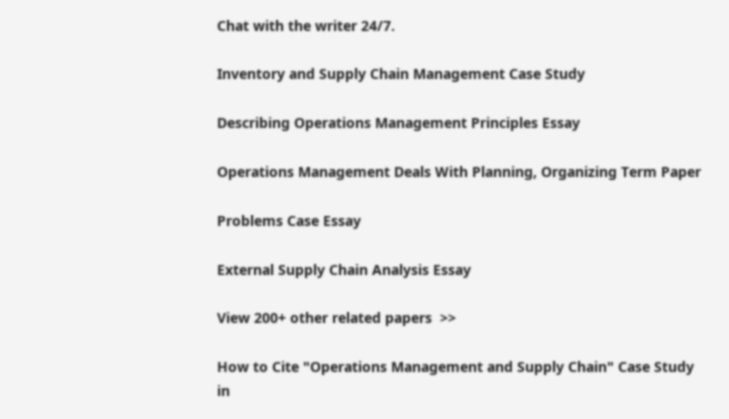Chat with the writer 24/7.

Inventory and Supply Chain Management Case Study

Describing Operations Management Principles Essay

Operations Management Deals With Planning, Organizing Term Paper

Problems Case Essay

External Supply Chain Analysis Essay

View 200+ other related papers  >>

How to Cite "Operations Management and Supply Chain" Case Study in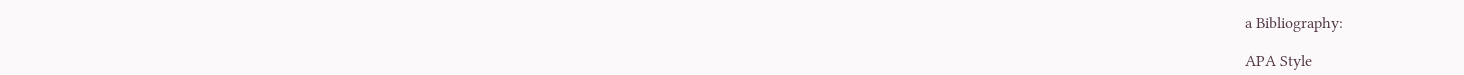a Bibliography:

APA Style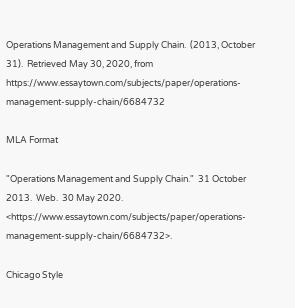Operations Management and Supply Chain.  (2013, October 31).  Retrieved May 30, 2020, from https://www.essaytown.com/subjects/paper/operations-management-supply-chain/6684732

MLA Format

"Operations Management and Supply Chain."  31 October 2013.  Web.  30 May 2020. <https://www.essaytown.com/subjects/paper/operations-management-supply-chain/6684732>.

Chicago Style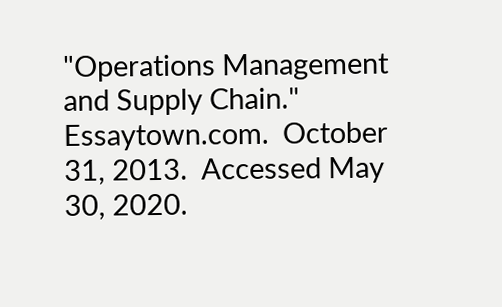"Operations Management and Supply Chain."  Essaytown.com.  October 31, 2013.  Accessed May 30, 2020.